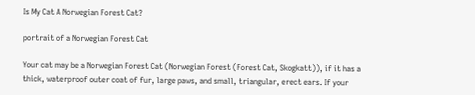Is My Cat A Norwegian Forest Cat?

portrait of a Norwegian Forest Cat

Your cat may be a Norwegian Forest Cat (Norwegian Forest (Forest Cat, Skogkatt)), if it has a thick, waterproof outer coat of fur, large paws, and small, triangular, erect ears. If your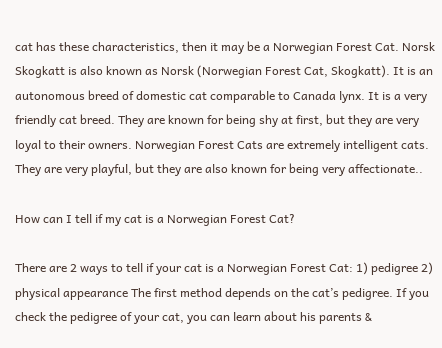cat has these characteristics, then it may be a Norwegian Forest Cat. Norsk Skogkatt is also known as Norsk (Norwegian Forest Cat, Skogkatt). It is an autonomous breed of domestic cat comparable to Canada lynx. It is a very friendly cat breed. They are known for being shy at first, but they are very loyal to their owners. Norwegian Forest Cats are extremely intelligent cats. They are very playful, but they are also known for being very affectionate..

How can I tell if my cat is a Norwegian Forest Cat?

There are 2 ways to tell if your cat is a Norwegian Forest Cat: 1) pedigree 2) physical appearance The first method depends on the cat’s pedigree. If you check the pedigree of your cat, you can learn about his parents &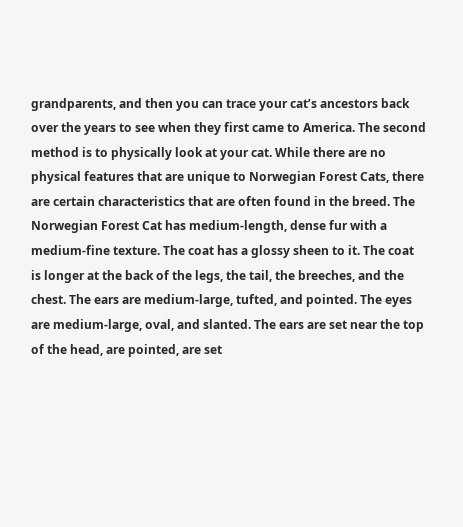grandparents, and then you can trace your cat’s ancestors back over the years to see when they first came to America. The second method is to physically look at your cat. While there are no physical features that are unique to Norwegian Forest Cats, there are certain characteristics that are often found in the breed. The Norwegian Forest Cat has medium-length, dense fur with a medium-fine texture. The coat has a glossy sheen to it. The coat is longer at the back of the legs, the tail, the breeches, and the chest. The ears are medium-large, tufted, and pointed. The eyes are medium-large, oval, and slanted. The ears are set near the top of the head, are pointed, are set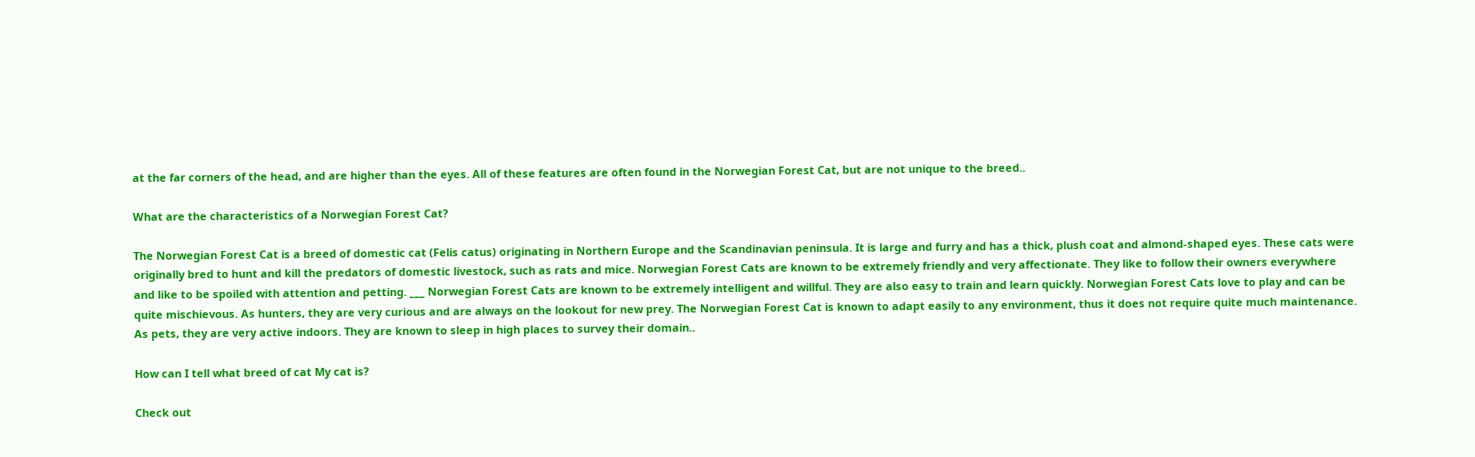at the far corners of the head, and are higher than the eyes. All of these features are often found in the Norwegian Forest Cat, but are not unique to the breed..

What are the characteristics of a Norwegian Forest Cat?

The Norwegian Forest Cat is a breed of domestic cat (Felis catus) originating in Northern Europe and the Scandinavian peninsula. It is large and furry and has a thick, plush coat and almond-shaped eyes. These cats were originally bred to hunt and kill the predators of domestic livestock, such as rats and mice. Norwegian Forest Cats are known to be extremely friendly and very affectionate. They like to follow their owners everywhere and like to be spoiled with attention and petting. ___ Norwegian Forest Cats are known to be extremely intelligent and willful. They are also easy to train and learn quickly. Norwegian Forest Cats love to play and can be quite mischievous. As hunters, they are very curious and are always on the lookout for new prey. The Norwegian Forest Cat is known to adapt easily to any environment, thus it does not require quite much maintenance. As pets, they are very active indoors. They are known to sleep in high places to survey their domain..

How can I tell what breed of cat My cat is?

Check out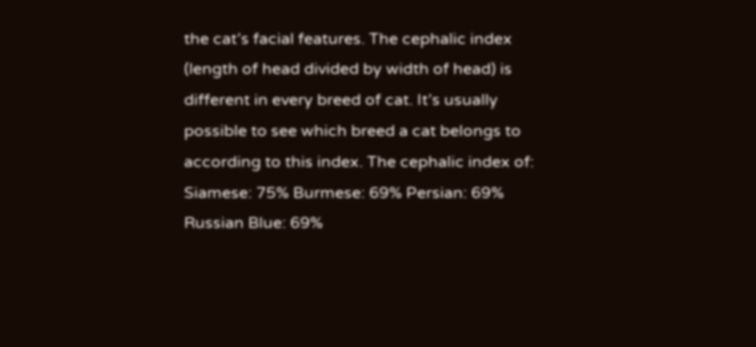the cat’s facial features. The cephalic index (length of head divided by width of head) is different in every breed of cat. It’s usually possible to see which breed a cat belongs to according to this index. The cephalic index of: Siamese: 75% Burmese: 69% Persian: 69% Russian Blue: 69%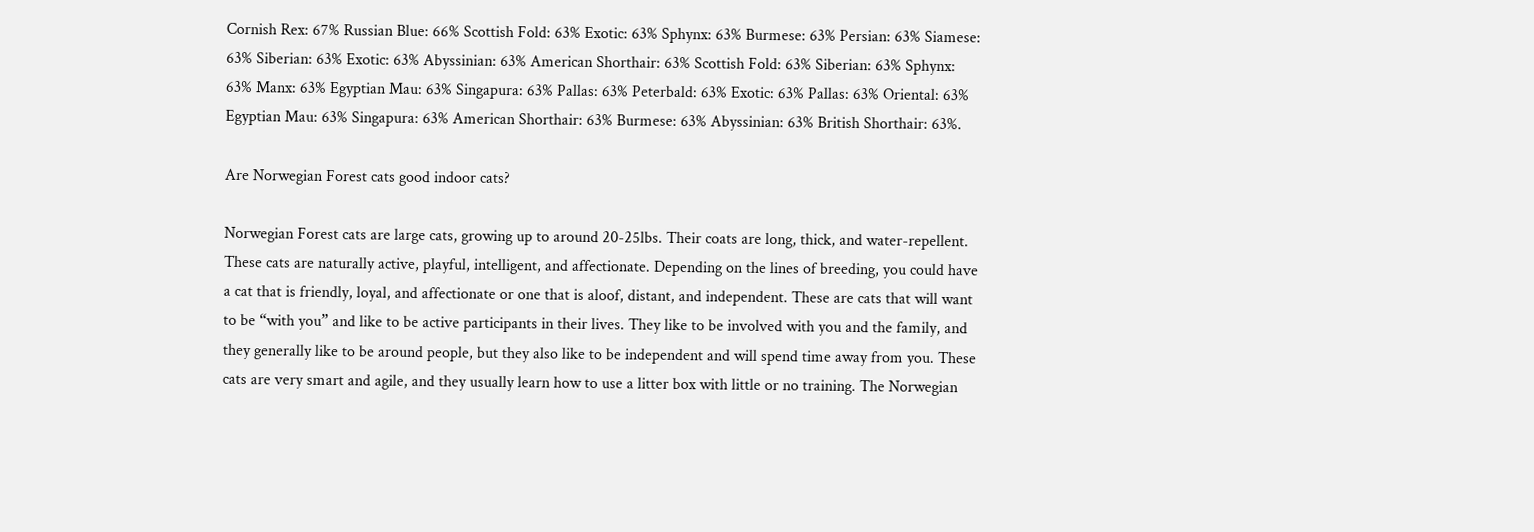Cornish Rex: 67% Russian Blue: 66% Scottish Fold: 63% Exotic: 63% Sphynx: 63% Burmese: 63% Persian: 63% Siamese: 63% Siberian: 63% Exotic: 63% Abyssinian: 63% American Shorthair: 63% Scottish Fold: 63% Siberian: 63% Sphynx: 63% Manx: 63% Egyptian Mau: 63% Singapura: 63% Pallas: 63% Peterbald: 63% Exotic: 63% Pallas: 63% Oriental: 63% Egyptian Mau: 63% Singapura: 63% American Shorthair: 63% Burmese: 63% Abyssinian: 63% British Shorthair: 63%.

Are Norwegian Forest cats good indoor cats?

Norwegian Forest cats are large cats, growing up to around 20-25lbs. Their coats are long, thick, and water-repellent. These cats are naturally active, playful, intelligent, and affectionate. Depending on the lines of breeding, you could have a cat that is friendly, loyal, and affectionate or one that is aloof, distant, and independent. These are cats that will want to be “with you” and like to be active participants in their lives. They like to be involved with you and the family, and they generally like to be around people, but they also like to be independent and will spend time away from you. These cats are very smart and agile, and they usually learn how to use a litter box with little or no training. The Norwegian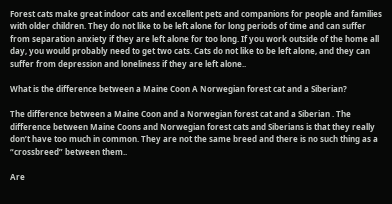Forest cats make great indoor cats and excellent pets and companions for people and families with older children. They do not like to be left alone for long periods of time and can suffer from separation anxiety if they are left alone for too long. If you work outside of the home all day, you would probably need to get two cats. Cats do not like to be left alone, and they can suffer from depression and loneliness if they are left alone..

What is the difference between a Maine Coon A Norwegian forest cat and a Siberian?

The difference between a Maine Coon and a Norwegian forest cat and a Siberian . The difference between Maine Coons and Norwegian forest cats and Siberians is that they really don’t have too much in common. They are not the same breed and there is no such thing as a “crossbreed” between them..

Are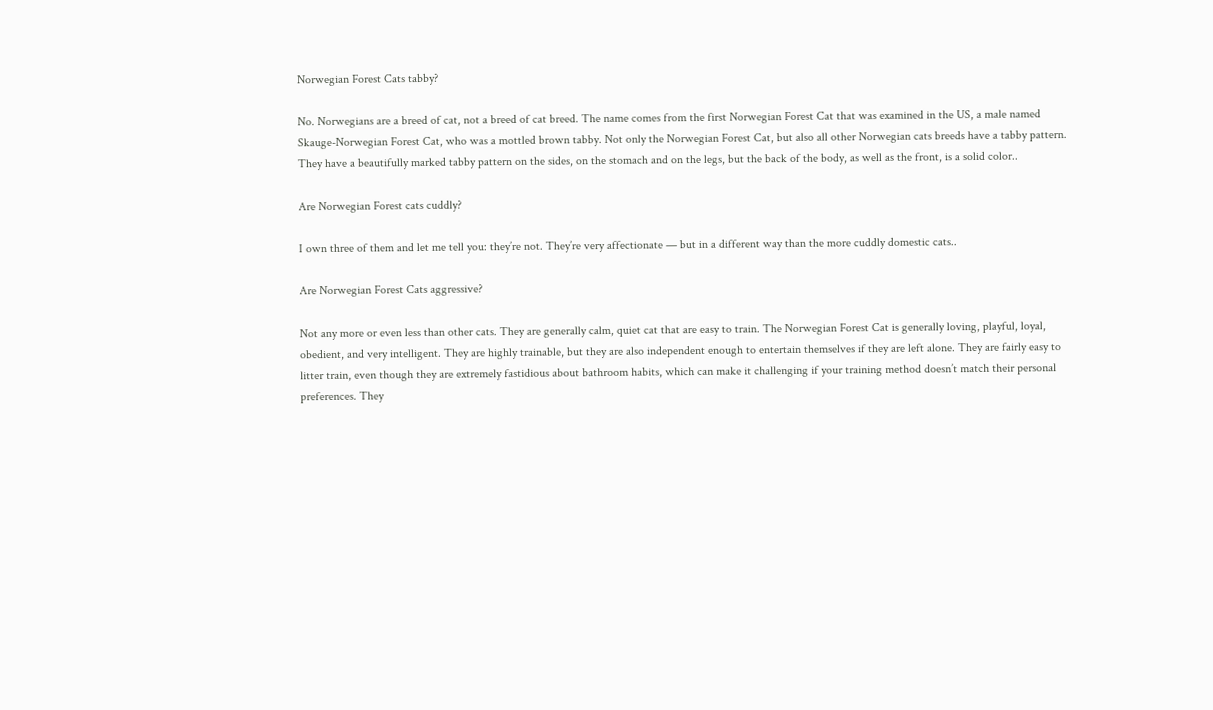Norwegian Forest Cats tabby?

No. Norwegians are a breed of cat, not a breed of cat breed. The name comes from the first Norwegian Forest Cat that was examined in the US, a male named Skauge-Norwegian Forest Cat, who was a mottled brown tabby. Not only the Norwegian Forest Cat, but also all other Norwegian cats breeds have a tabby pattern. They have a beautifully marked tabby pattern on the sides, on the stomach and on the legs, but the back of the body, as well as the front, is a solid color..

Are Norwegian Forest cats cuddly?

I own three of them and let me tell you: they’re not. They’re very affectionate — but in a different way than the more cuddly domestic cats..

Are Norwegian Forest Cats aggressive?

Not any more or even less than other cats. They are generally calm, quiet cat that are easy to train. The Norwegian Forest Cat is generally loving, playful, loyal, obedient, and very intelligent. They are highly trainable, but they are also independent enough to entertain themselves if they are left alone. They are fairly easy to litter train, even though they are extremely fastidious about bathroom habits, which can make it challenging if your training method doesn’t match their personal preferences. They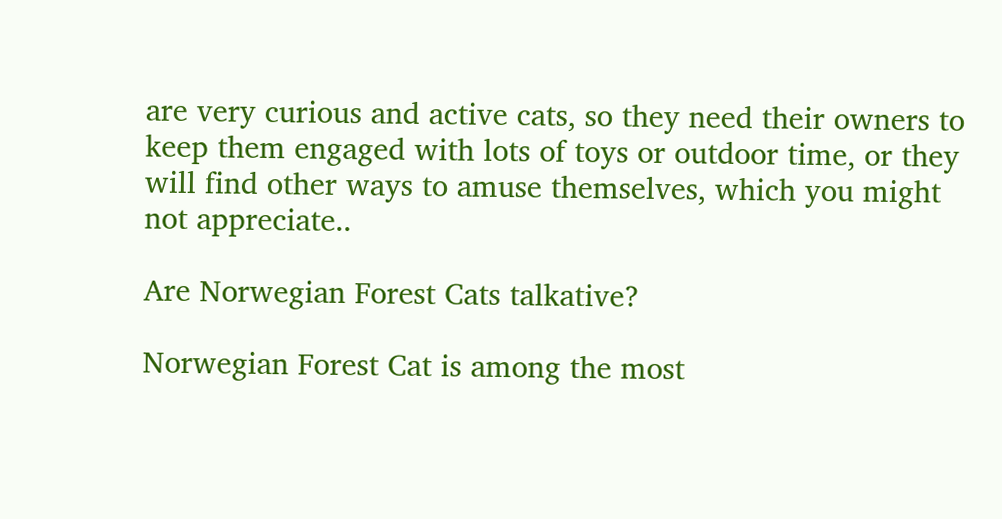are very curious and active cats, so they need their owners to keep them engaged with lots of toys or outdoor time, or they will find other ways to amuse themselves, which you might not appreciate..

Are Norwegian Forest Cats talkative?

Norwegian Forest Cat is among the most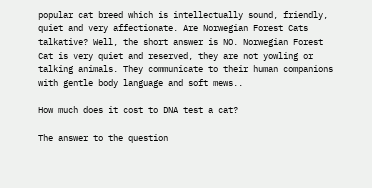popular cat breed which is intellectually sound, friendly, quiet and very affectionate. Are Norwegian Forest Cats talkative? Well, the short answer is NO. Norwegian Forest Cat is very quiet and reserved, they are not yowling or talking animals. They communicate to their human companions with gentle body language and soft mews..

How much does it cost to DNA test a cat?

The answer to the question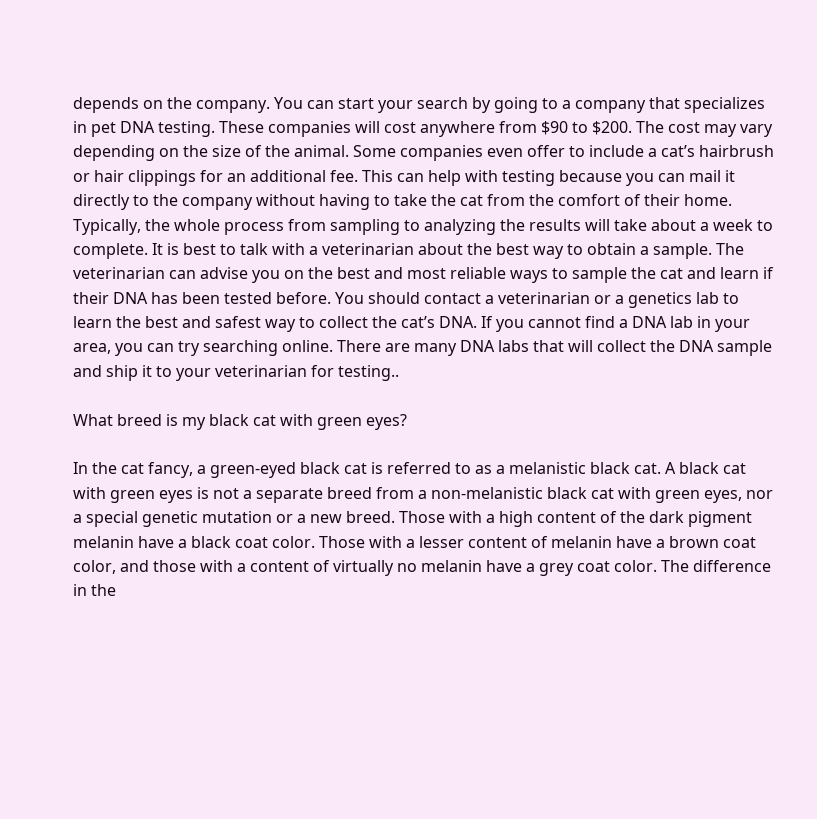depends on the company. You can start your search by going to a company that specializes in pet DNA testing. These companies will cost anywhere from $90 to $200. The cost may vary depending on the size of the animal. Some companies even offer to include a cat’s hairbrush or hair clippings for an additional fee. This can help with testing because you can mail it directly to the company without having to take the cat from the comfort of their home. Typically, the whole process from sampling to analyzing the results will take about a week to complete. It is best to talk with a veterinarian about the best way to obtain a sample. The veterinarian can advise you on the best and most reliable ways to sample the cat and learn if their DNA has been tested before. You should contact a veterinarian or a genetics lab to learn the best and safest way to collect the cat’s DNA. If you cannot find a DNA lab in your area, you can try searching online. There are many DNA labs that will collect the DNA sample and ship it to your veterinarian for testing..

What breed is my black cat with green eyes?

In the cat fancy, a green-eyed black cat is referred to as a melanistic black cat. A black cat with green eyes is not a separate breed from a non-melanistic black cat with green eyes, nor a special genetic mutation or a new breed. Those with a high content of the dark pigment melanin have a black coat color. Those with a lesser content of melanin have a brown coat color, and those with a content of virtually no melanin have a grey coat color. The difference in the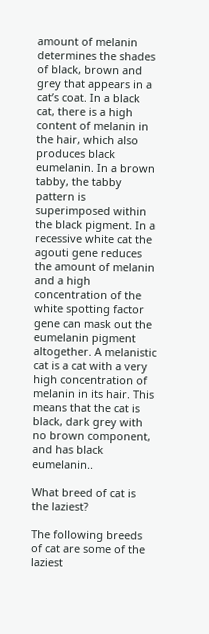amount of melanin determines the shades of black, brown and grey that appears in a cat’s coat. In a black cat, there is a high content of melanin in the hair, which also produces black eumelanin. In a brown tabby, the tabby pattern is superimposed within the black pigment. In a recessive white cat the agouti gene reduces the amount of melanin and a high concentration of the white spotting factor gene can mask out the eumelanin pigment altogether. A melanistic cat is a cat with a very high concentration of melanin in its hair. This means that the cat is black, dark grey with no brown component, and has black eumelanin..

What breed of cat is the laziest?

The following breeds of cat are some of the laziest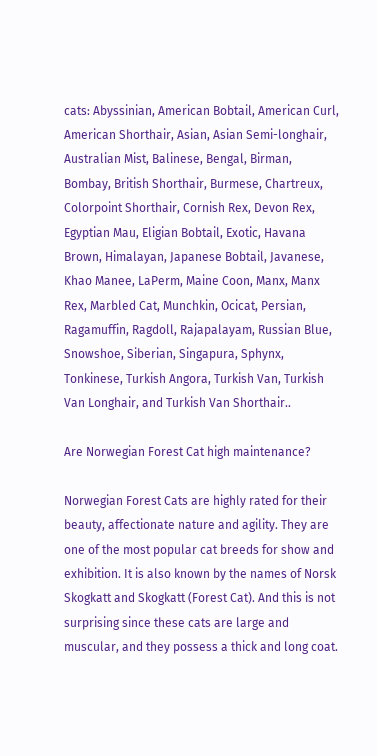cats: Abyssinian, American Bobtail, American Curl, American Shorthair, Asian, Asian Semi-longhair, Australian Mist, Balinese, Bengal, Birman, Bombay, British Shorthair, Burmese, Chartreux, Colorpoint Shorthair, Cornish Rex, Devon Rex, Egyptian Mau, Eligian Bobtail, Exotic, Havana Brown, Himalayan, Japanese Bobtail, Javanese, Khao Manee, LaPerm, Maine Coon, Manx, Manx Rex, Marbled Cat, Munchkin, Ocicat, Persian, Ragamuffin, Ragdoll, Rajapalayam, Russian Blue, Snowshoe, Siberian, Singapura, Sphynx, Tonkinese, Turkish Angora, Turkish Van, Turkish Van Longhair, and Turkish Van Shorthair..

Are Norwegian Forest Cat high maintenance?

Norwegian Forest Cats are highly rated for their beauty, affectionate nature and agility. They are one of the most popular cat breeds for show and exhibition. It is also known by the names of Norsk Skogkatt and Skogkatt (Forest Cat). And this is not surprising since these cats are large and muscular, and they possess a thick and long coat.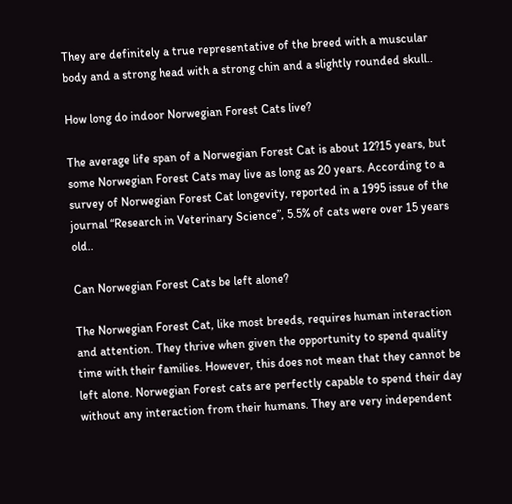They are definitely a true representative of the breed with a muscular body and a strong head with a strong chin and a slightly rounded skull..

How long do indoor Norwegian Forest Cats live?

The average life span of a Norwegian Forest Cat is about 12?15 years, but some Norwegian Forest Cats may live as long as 20 years. According to a survey of Norwegian Forest Cat longevity, reported in a 1995 issue of the journal “Research in Veterinary Science”, 5.5% of cats were over 15 years old..

Can Norwegian Forest Cats be left alone?

The Norwegian Forest Cat, like most breeds, requires human interaction and attention. They thrive when given the opportunity to spend quality time with their families. However, this does not mean that they cannot be left alone. Norwegian Forest cats are perfectly capable to spend their day without any interaction from their humans. They are very independent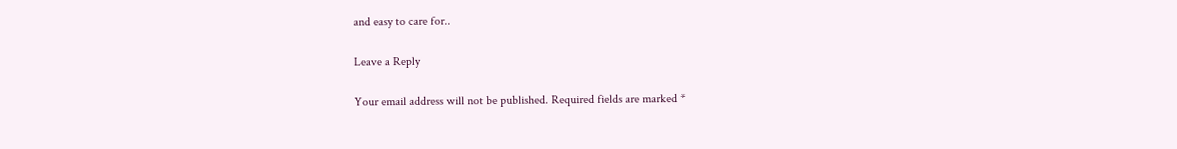and easy to care for..

Leave a Reply

Your email address will not be published. Required fields are marked *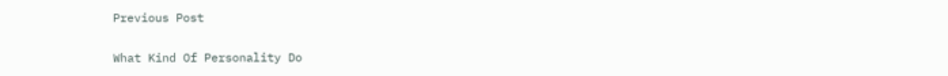Previous Post

What Kind Of Personality Do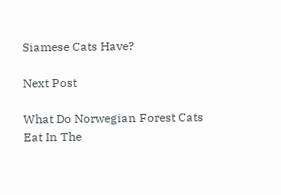Siamese Cats Have?

Next Post

What Do Norwegian Forest Cats Eat In The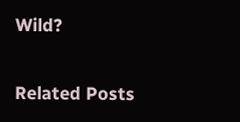Wild?

Related Posts